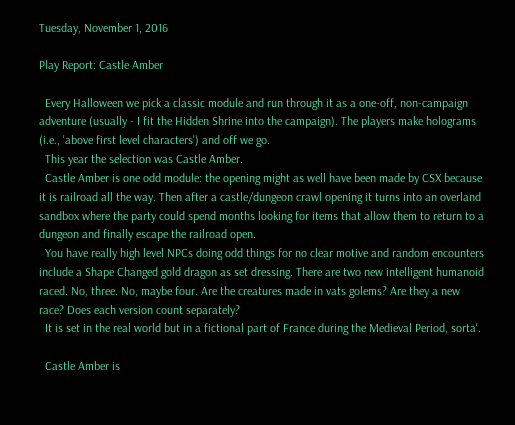Tuesday, November 1, 2016

Play Report: Castle Amber

  Every Halloween we pick a classic module and run through it as a one-off, non-campaign adventure (usually - I fit the Hidden Shrine into the campaign). The players make holograms (i.e., 'above first level characters') and off we go.
  This year the selection was Castle Amber.
  Castle Amber is one odd module: the opening might as well have been made by CSX because it is railroad all the way. Then after a castle/dungeon crawl opening it turns into an overland sandbox where the party could spend months looking for items that allow them to return to a dungeon and finally escape the railroad open.
  You have really high level NPCs doing odd things for no clear motive and random encounters include a Shape Changed gold dragon as set dressing. There are two new intelligent humanoid raced. No, three. No, maybe four. Are the creatures made in vats golems? Are they a new race? Does each version count separately?
  It is set in the real world but in a fictional part of France during the Medieval Period, sorta'.

  Castle Amber is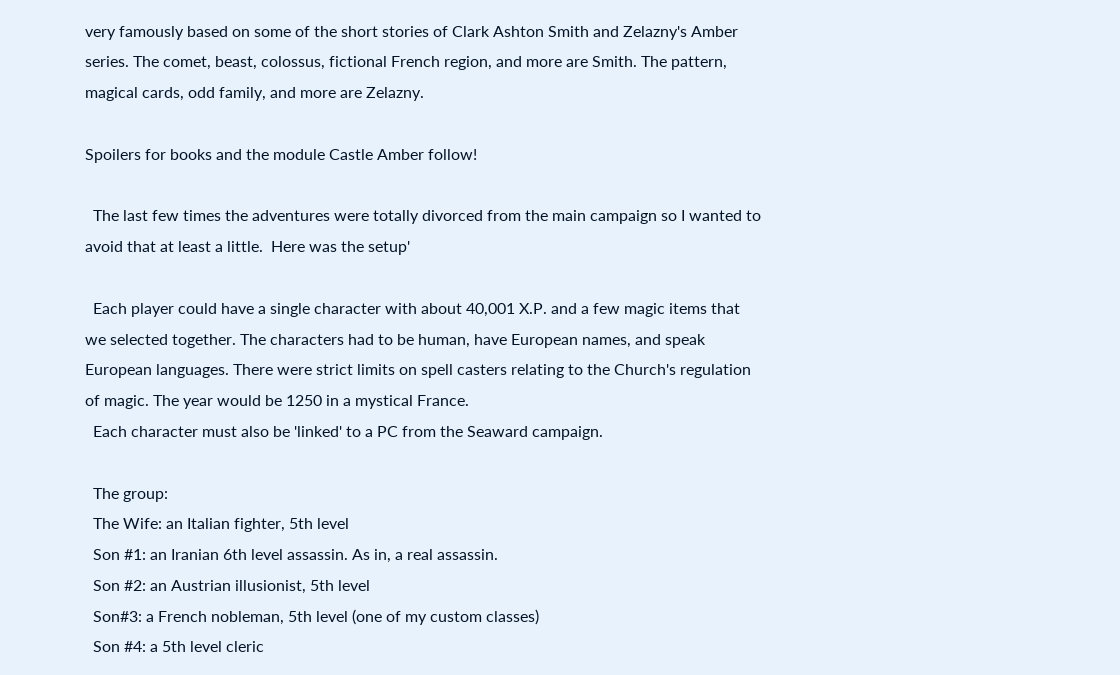very famously based on some of the short stories of Clark Ashton Smith and Zelazny's Amber series. The comet, beast, colossus, fictional French region, and more are Smith. The pattern, magical cards, odd family, and more are Zelazny.

Spoilers for books and the module Castle Amber follow!

  The last few times the adventures were totally divorced from the main campaign so I wanted to avoid that at least a little.  Here was the setup'

  Each player could have a single character with about 40,001 X.P. and a few magic items that we selected together. The characters had to be human, have European names, and speak European languages. There were strict limits on spell casters relating to the Church's regulation of magic. The year would be 1250 in a mystical France.
  Each character must also be 'linked' to a PC from the Seaward campaign.

  The group:
  The Wife: an Italian fighter, 5th level
  Son #1: an Iranian 6th level assassin. As in, a real assassin.
  Son #2: an Austrian illusionist, 5th level
  Son#3: a French nobleman, 5th level (one of my custom classes)
  Son #4: a 5th level cleric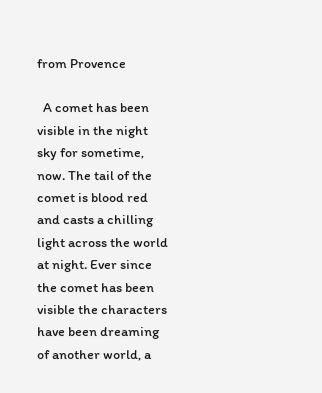from Provence

  A comet has been visible in the night sky for sometime, now. The tail of the comet is blood red and casts a chilling light across the world at night. Ever since the comet has been visible the characters have been dreaming of another world, a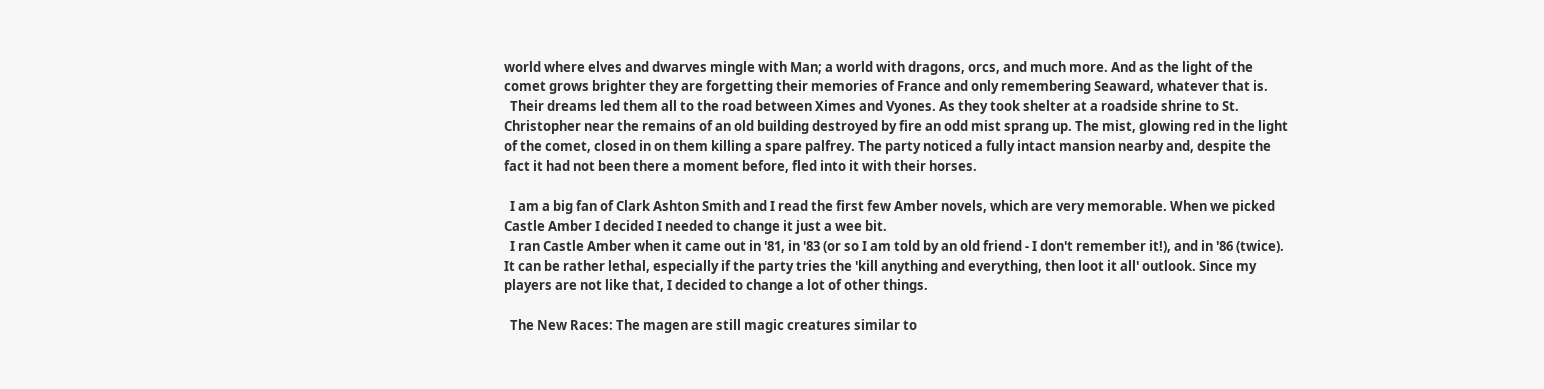world where elves and dwarves mingle with Man; a world with dragons, orcs, and much more. And as the light of the comet grows brighter they are forgetting their memories of France and only remembering Seaward, whatever that is.
  Their dreams led them all to the road between Ximes and Vyones. As they took shelter at a roadside shrine to St. Christopher near the remains of an old building destroyed by fire an odd mist sprang up. The mist, glowing red in the light of the comet, closed in on them killing a spare palfrey. The party noticed a fully intact mansion nearby and, despite the fact it had not been there a moment before, fled into it with their horses.

  I am a big fan of Clark Ashton Smith and I read the first few Amber novels, which are very memorable. When we picked Castle Amber I decided I needed to change it just a wee bit.
  I ran Castle Amber when it came out in '81, in '83 (or so I am told by an old friend - I don't remember it!), and in '86 (twice). It can be rather lethal, especially if the party tries the 'kill anything and everything, then loot it all' outlook. Since my players are not like that, I decided to change a lot of other things.

  The New Races: The magen are still magic creatures similar to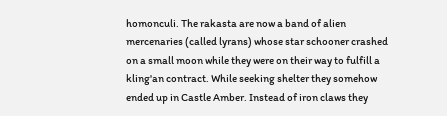homonculi. The rakasta are now a band of alien mercenaries (called lyrans) whose star schooner crashed on a small moon while they were on their way to fulfill a kling'an contract. While seeking shelter they somehow ended up in Castle Amber. Instead of iron claws they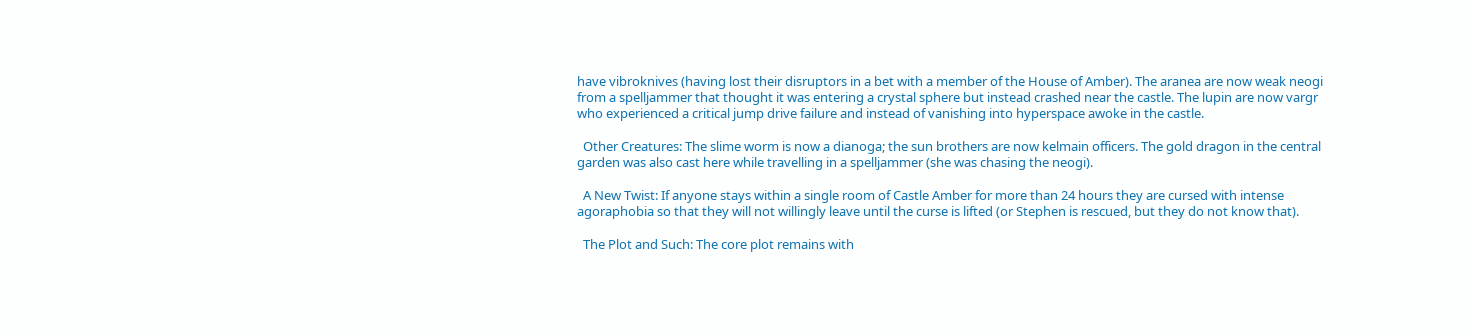have vibroknives (having lost their disruptors in a bet with a member of the House of Amber). The aranea are now weak neogi from a spelljammer that thought it was entering a crystal sphere but instead crashed near the castle. The lupin are now vargr who experienced a critical jump drive failure and instead of vanishing into hyperspace awoke in the castle.

  Other Creatures: The slime worm is now a dianoga; the sun brothers are now kelmain officers. The gold dragon in the central garden was also cast here while travelling in a spelljammer (she was chasing the neogi).

  A New Twist: If anyone stays within a single room of Castle Amber for more than 24 hours they are cursed with intense agoraphobia so that they will not willingly leave until the curse is lifted (or Stephen is rescued, but they do not know that).

  The Plot and Such: The core plot remains with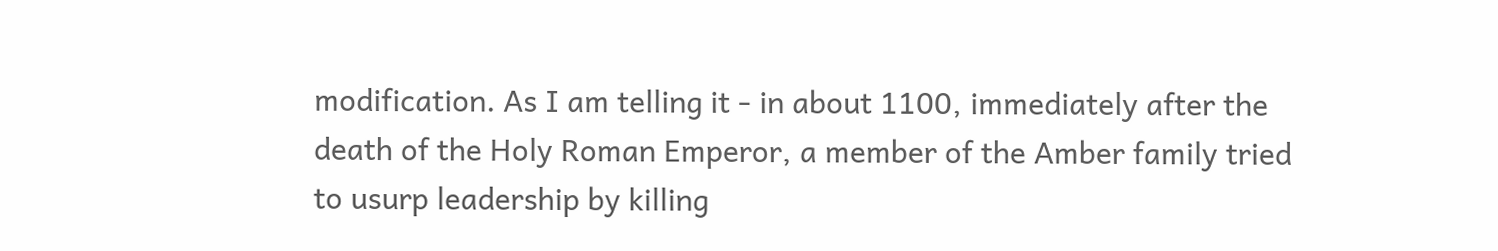modification. As I am telling it - in about 1100, immediately after the death of the Holy Roman Emperor, a member of the Amber family tried to usurp leadership by killing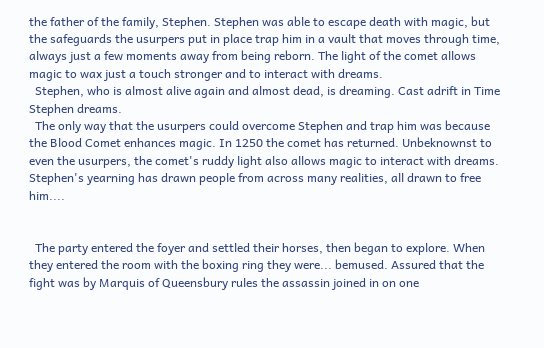the father of the family, Stephen. Stephen was able to escape death with magic, but the safeguards the usurpers put in place trap him in a vault that moves through time, always just a few moments away from being reborn. The light of the comet allows magic to wax just a touch stronger and to interact with dreams.
  Stephen, who is almost alive again and almost dead, is dreaming. Cast adrift in Time Stephen dreams.
  The only way that the usurpers could overcome Stephen and trap him was because the Blood Comet enhances magic. In 1250 the comet has returned. Unbeknownst to even the usurpers, the comet's ruddy light also allows magic to interact with dreams. Stephen's yearning has drawn people from across many realities, all drawn to free him....


  The party entered the foyer and settled their horses, then began to explore. When they entered the room with the boxing ring they were... bemused. Assured that the fight was by Marquis of Queensbury rules the assassin joined in on one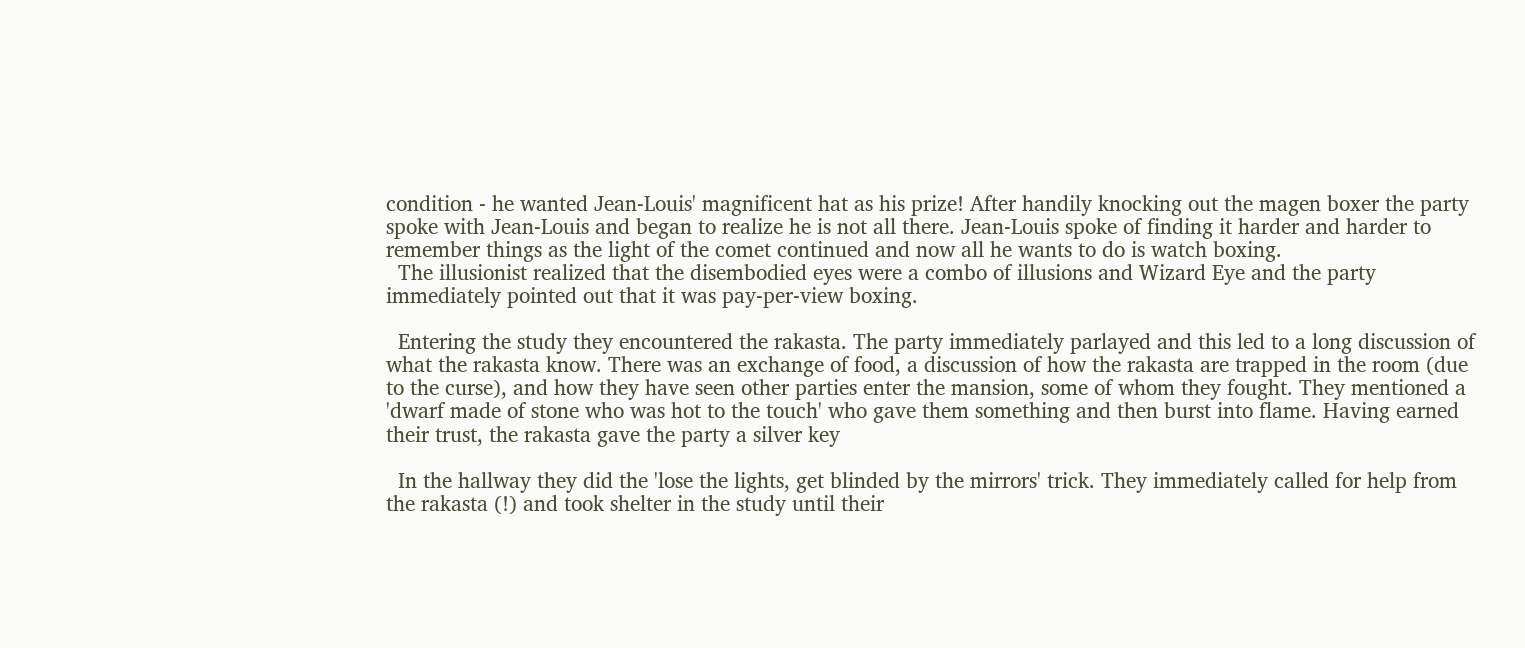condition - he wanted Jean-Louis' magnificent hat as his prize! After handily knocking out the magen boxer the party spoke with Jean-Louis and began to realize he is not all there. Jean-Louis spoke of finding it harder and harder to remember things as the light of the comet continued and now all he wants to do is watch boxing.
  The illusionist realized that the disembodied eyes were a combo of illusions and Wizard Eye and the party immediately pointed out that it was pay-per-view boxing.

  Entering the study they encountered the rakasta. The party immediately parlayed and this led to a long discussion of what the rakasta know. There was an exchange of food, a discussion of how the rakasta are trapped in the room (due to the curse), and how they have seen other parties enter the mansion, some of whom they fought. They mentioned a 'dwarf made of stone who was hot to the touch' who gave them something and then burst into flame. Having earned their trust, the rakasta gave the party a silver key

  In the hallway they did the 'lose the lights, get blinded by the mirrors' trick. They immediately called for help from the rakasta (!) and took shelter in the study until their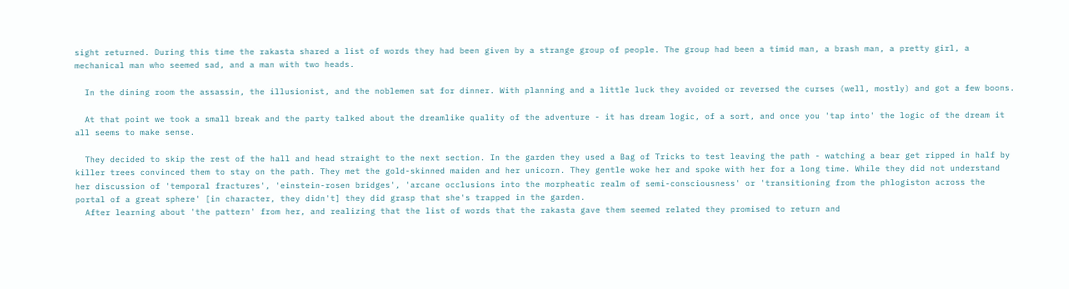sight returned. During this time the rakasta shared a list of words they had been given by a strange group of people. The group had been a timid man, a brash man, a pretty girl, a mechanical man who seemed sad, and a man with two heads.

  In the dining room the assassin, the illusionist, and the noblemen sat for dinner. With planning and a little luck they avoided or reversed the curses (well, mostly) and got a few boons.

  At that point we took a small break and the party talked about the dreamlike quality of the adventure - it has dream logic, of a sort, and once you 'tap into' the logic of the dream it all seems to make sense.

  They decided to skip the rest of the hall and head straight to the next section. In the garden they used a Bag of Tricks to test leaving the path - watching a bear get ripped in half by killer trees convinced them to stay on the path. They met the gold-skinned maiden and her unicorn. They gentle woke her and spoke with her for a long time. While they did not understand her discussion of 'temporal fractures', 'einstein-rosen bridges', 'arcane occlusions into the morpheatic realm of semi-consciousness' or 'transitioning from the phlogiston across the portal of a great sphere' [in character, they didn't] they did grasp that she's trapped in the garden.
  After learning about 'the pattern' from her, and realizing that the list of words that the rakasta gave them seemed related they promised to return and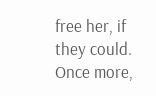free her, if they could. Once more,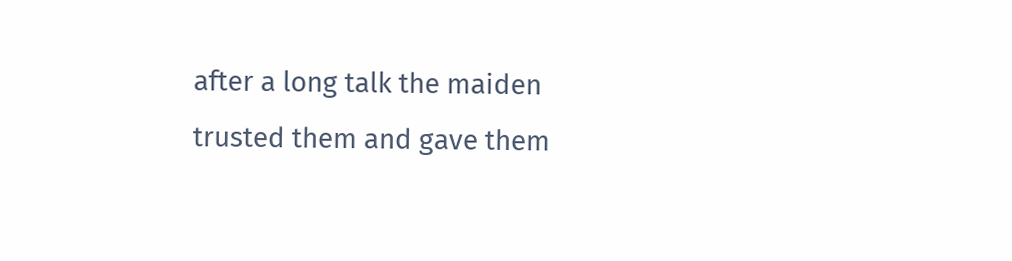after a long talk the maiden trusted them and gave them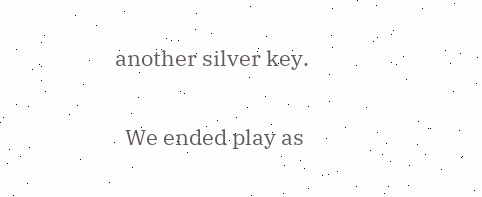another silver key.


  We ended play as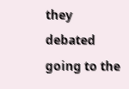they debated going to the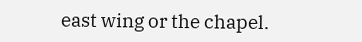east wing or the chapel.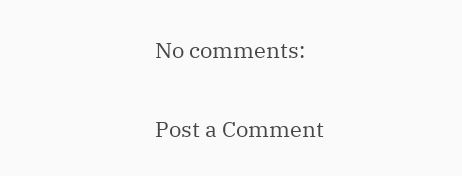No comments:

Post a Comment